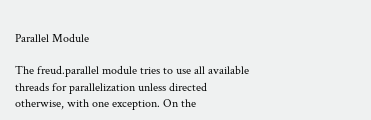Parallel Module

The freud.parallel module tries to use all available threads for parallelization unless directed otherwise, with one exception. On the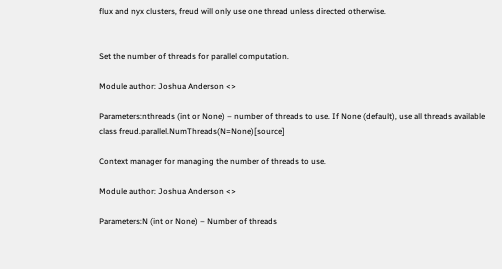flux and nyx clusters, freud will only use one thread unless directed otherwise.


Set the number of threads for parallel computation.

Module author: Joshua Anderson <>

Parameters:nthreads (int or None) – number of threads to use. If None (default), use all threads available
class freud.parallel.NumThreads(N=None)[source]

Context manager for managing the number of threads to use.

Module author: Joshua Anderson <>

Parameters:N (int or None) – Number of threads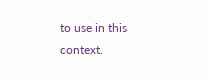to use in this context.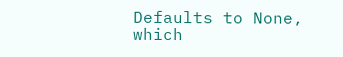Defaults to None, which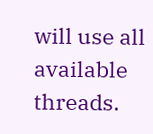will use all available threads.